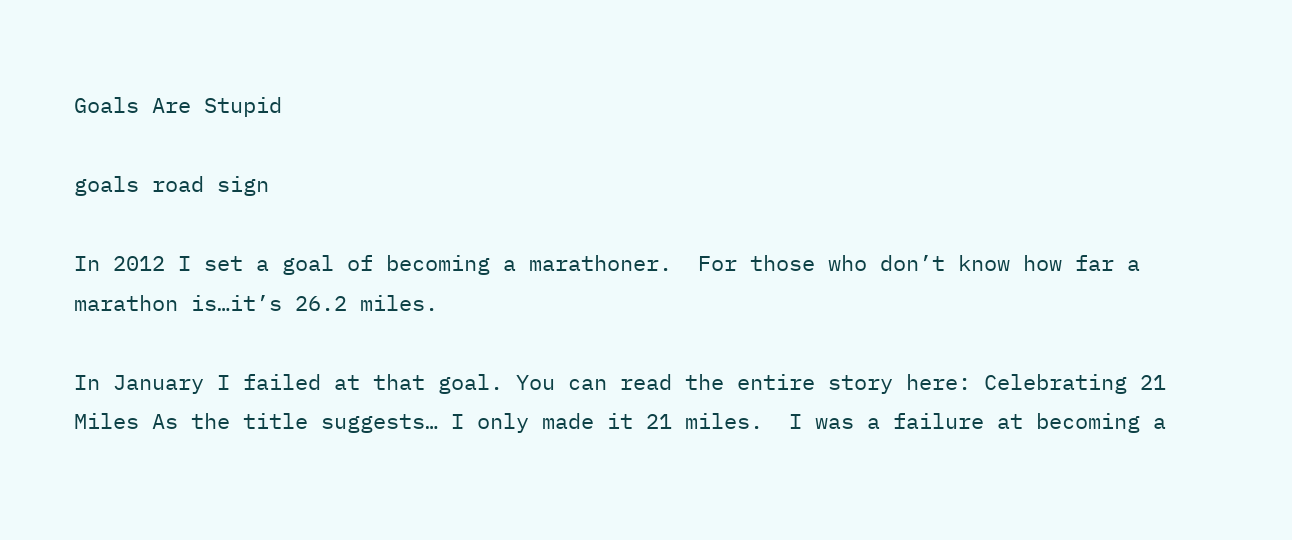Goals Are Stupid

goals road sign

In 2012 I set a goal of becoming a marathoner.  For those who don’t know how far a marathon is…it’s 26.2 miles.

In January I failed at that goal. You can read the entire story here: Celebrating 21 Miles As the title suggests… I only made it 21 miles.  I was a failure at becoming a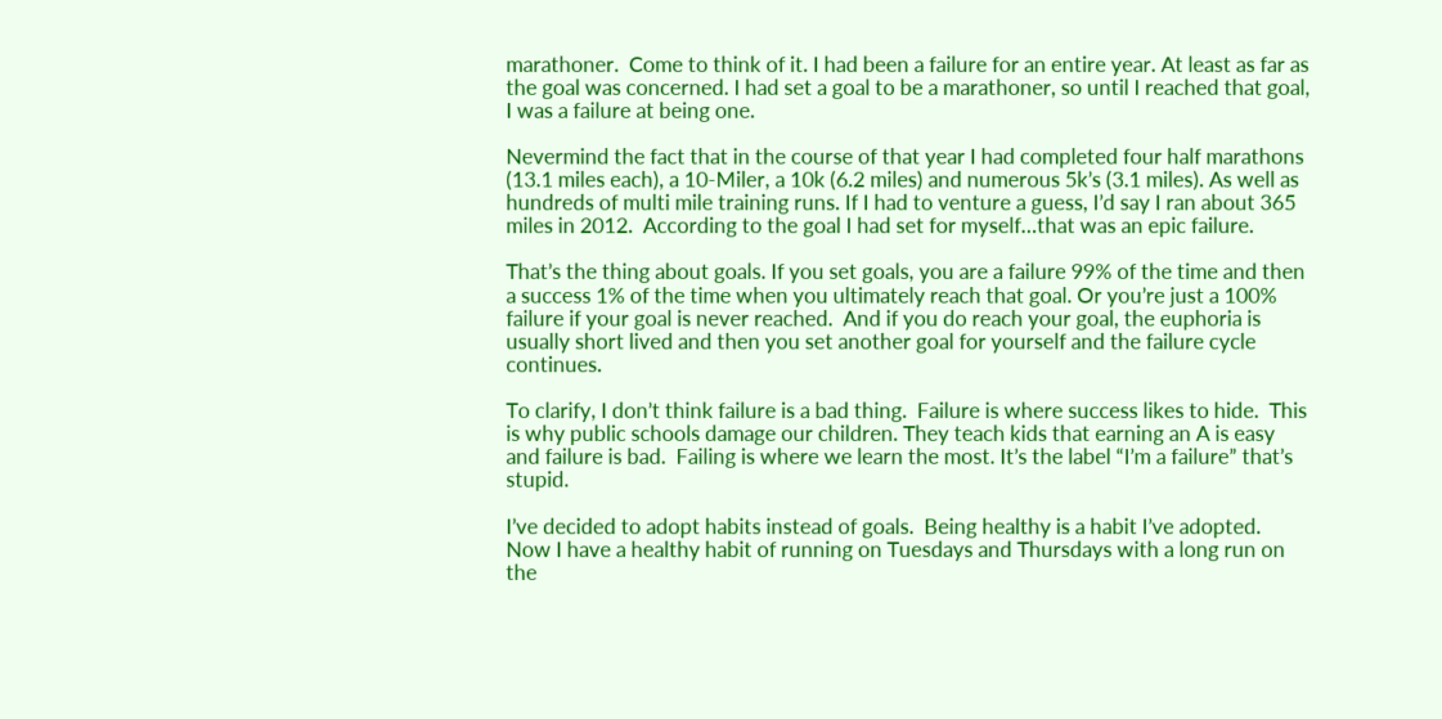marathoner.  Come to think of it. I had been a failure for an entire year. At least as far as the goal was concerned. I had set a goal to be a marathoner, so until I reached that goal, I was a failure at being one.

Nevermind the fact that in the course of that year I had completed four half marathons (13.1 miles each), a 10-Miler, a 10k (6.2 miles) and numerous 5k’s (3.1 miles). As well as hundreds of multi mile training runs. If I had to venture a guess, I’d say I ran about 365 miles in 2012.  According to the goal I had set for myself…that was an epic failure.

That’s the thing about goals. If you set goals, you are a failure 99% of the time and then a success 1% of the time when you ultimately reach that goal. Or you’re just a 100% failure if your goal is never reached.  And if you do reach your goal, the euphoria is usually short lived and then you set another goal for yourself and the failure cycle continues.

To clarify, I don’t think failure is a bad thing.  Failure is where success likes to hide.  This is why public schools damage our children. They teach kids that earning an A is easy and failure is bad.  Failing is where we learn the most. It’s the label “I’m a failure” that’s stupid.

I’ve decided to adopt habits instead of goals.  Being healthy is a habit I’ve adopted.  Now I have a healthy habit of running on Tuesdays and Thursdays with a long run on the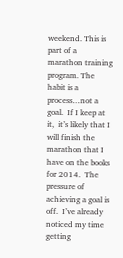weekend. This is part of a marathon training program. The habit is a process…not a goal.  If I keep at it,  it’s likely that I will finish the marathon that I have on the books for 2014.  The pressure of achieving a goal is off.  I’ve already noticed my time getting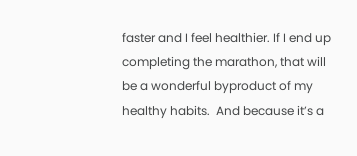faster and I feel healthier. If I end up completing the marathon, that will be a wonderful byproduct of my healthy habits.  And because it’s a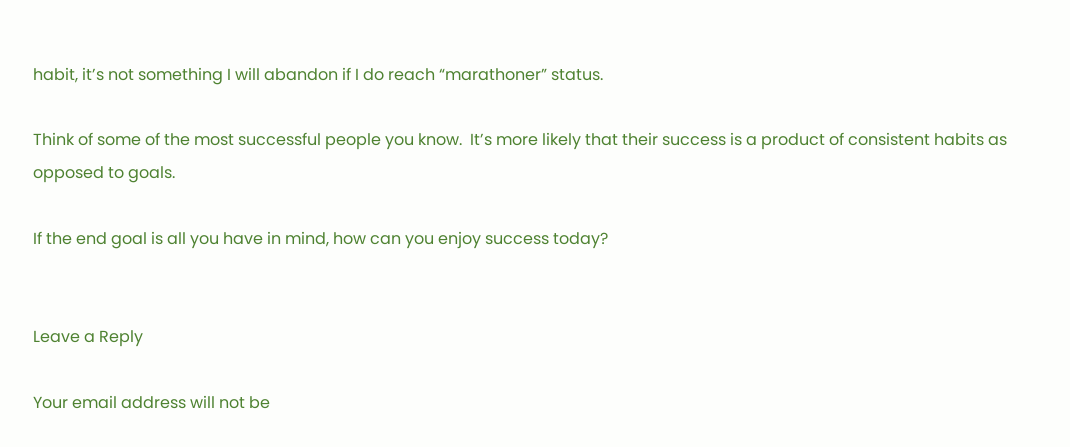habit, it’s not something I will abandon if I do reach “marathoner” status.

Think of some of the most successful people you know.  It’s more likely that their success is a product of consistent habits as opposed to goals.

If the end goal is all you have in mind, how can you enjoy success today?


Leave a Reply

Your email address will not be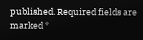published. Required fields are marked *